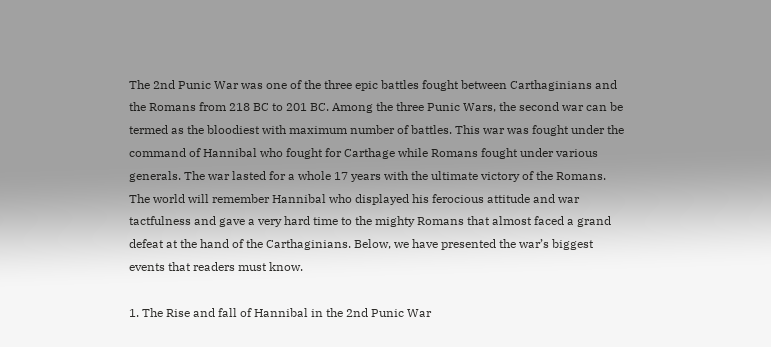The 2nd Punic War was one of the three epic battles fought between Carthaginians and the Romans from 218 BC to 201 BC. Among the three Punic Wars, the second war can be termed as the bloodiest with maximum number of battles. This war was fought under the command of Hannibal who fought for Carthage while Romans fought under various generals. The war lasted for a whole 17 years with the ultimate victory of the Romans. The world will remember Hannibal who displayed his ferocious attitude and war tactfulness and gave a very hard time to the mighty Romans that almost faced a grand defeat at the hand of the Carthaginians. Below, we have presented the war’s biggest events that readers must know.

1. The Rise and fall of Hannibal in the 2nd Punic War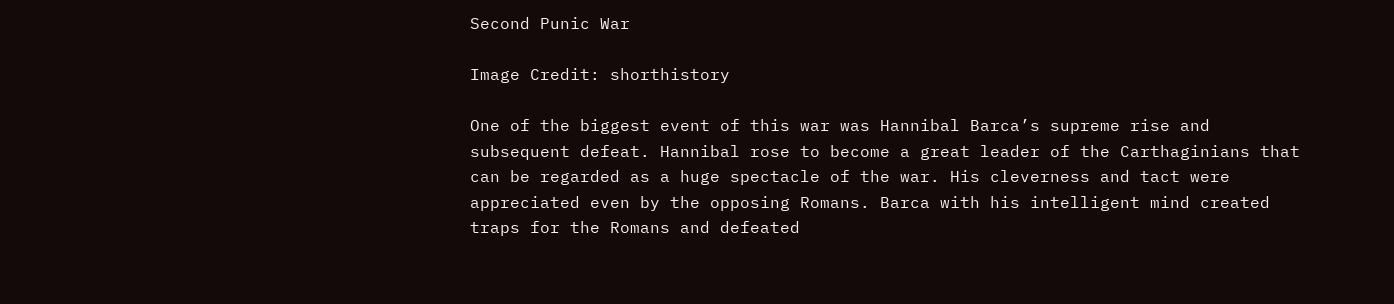Second Punic War

Image Credit: shorthistory

One of the biggest event of this war was Hannibal Barca’s supreme rise and subsequent defeat. Hannibal rose to become a great leader of the Carthaginians that can be regarded as a huge spectacle of the war. His cleverness and tact were appreciated even by the opposing Romans. Barca with his intelligent mind created traps for the Romans and defeated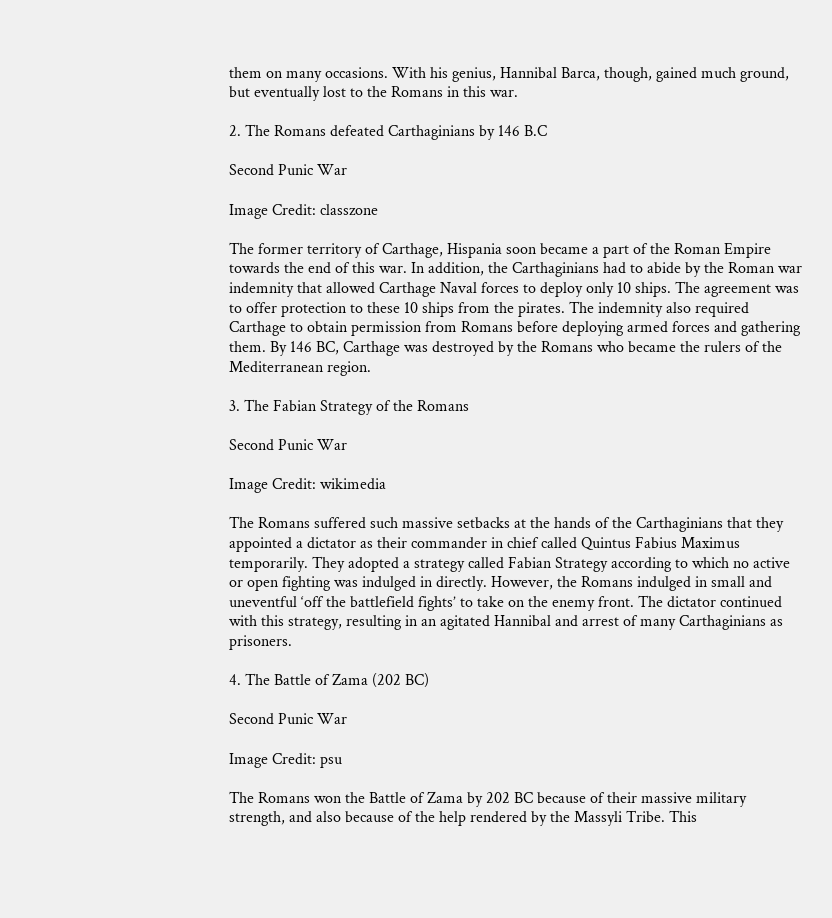them on many occasions. With his genius, Hannibal Barca, though, gained much ground, but eventually lost to the Romans in this war.

2. The Romans defeated Carthaginians by 146 B.C

Second Punic War

Image Credit: classzone

The former territory of Carthage, Hispania soon became a part of the Roman Empire towards the end of this war. In addition, the Carthaginians had to abide by the Roman war indemnity that allowed Carthage Naval forces to deploy only 10 ships. The agreement was to offer protection to these 10 ships from the pirates. The indemnity also required Carthage to obtain permission from Romans before deploying armed forces and gathering them. By 146 BC, Carthage was destroyed by the Romans who became the rulers of the Mediterranean region.

3. The Fabian Strategy of the Romans

Second Punic War

Image Credit: wikimedia

The Romans suffered such massive setbacks at the hands of the Carthaginians that they appointed a dictator as their commander in chief called Quintus Fabius Maximus temporarily. They adopted a strategy called Fabian Strategy according to which no active or open fighting was indulged in directly. However, the Romans indulged in small and uneventful ‘off the battlefield fights’ to take on the enemy front. The dictator continued with this strategy, resulting in an agitated Hannibal and arrest of many Carthaginians as prisoners.

4. The Battle of Zama (202 BC)

Second Punic War

Image Credit: psu

The Romans won the Battle of Zama by 202 BC because of their massive military strength, and also because of the help rendered by the Massyli Tribe. This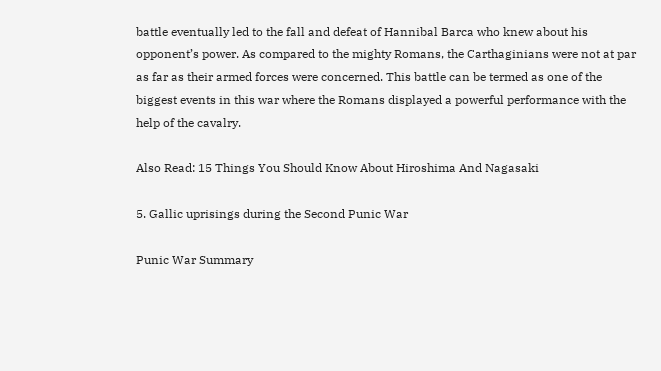battle eventually led to the fall and defeat of Hannibal Barca who knew about his opponent’s power. As compared to the mighty Romans, the Carthaginians were not at par as far as their armed forces were concerned. This battle can be termed as one of the biggest events in this war where the Romans displayed a powerful performance with the help of the cavalry.

Also Read: 15 Things You Should Know About Hiroshima And Nagasaki

5. Gallic uprisings during the Second Punic War

Punic War Summary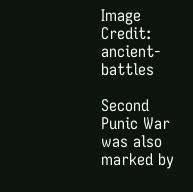Image Credit: ancient-battles

Second Punic War was also marked by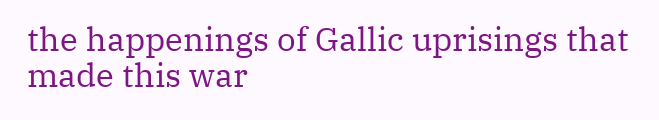the happenings of Gallic uprisings that made this war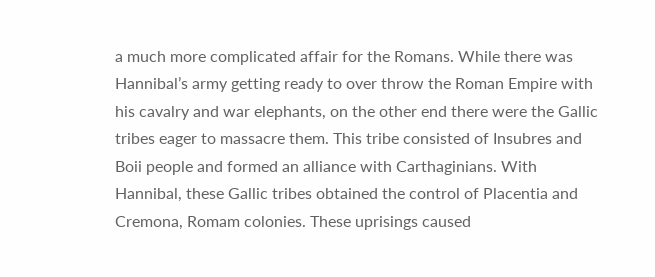a much more complicated affair for the Romans. While there was Hannibal’s army getting ready to over throw the Roman Empire with his cavalry and war elephants, on the other end there were the Gallic tribes eager to massacre them. This tribe consisted of Insubres and Boii people and formed an alliance with Carthaginians. With Hannibal, these Gallic tribes obtained the control of Placentia and Cremona, Romam colonies. These uprisings caused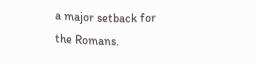a major setback for the Romans.